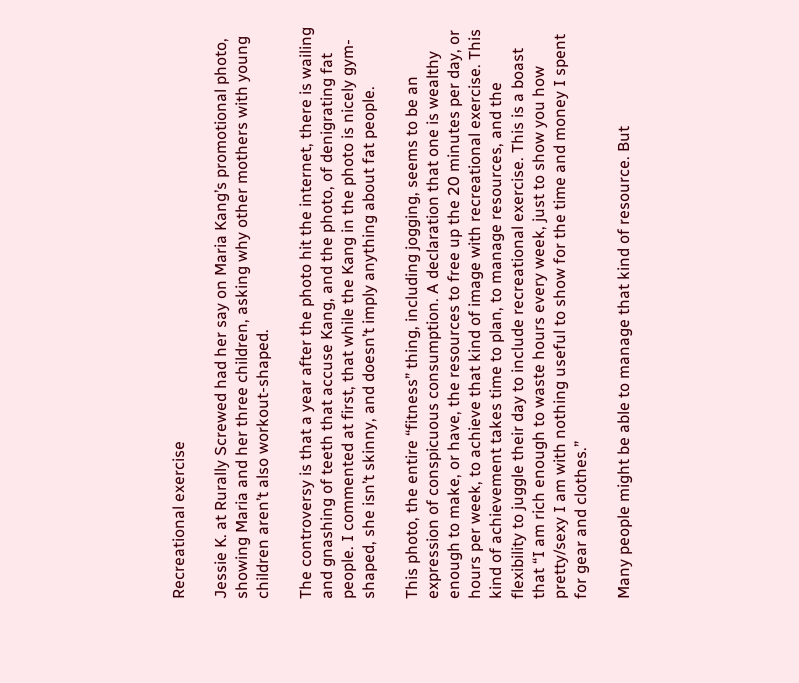Recreational exercise

Jessie K. at Rurally Screwed had her say on Maria Kang’s promotional photo, showing Maria and her three children, asking why other mothers with young children aren’t also workout-shaped.

The controversy is that a year after the photo hit the internet, there is wailing and gnashing of teeth that accuse Kang, and the photo, of denigrating fat people. I commented at first, that while the Kang in the photo is nicely gym-shaped, she isn’t skinny, and doesn’t imply anything about fat people.

This photo, the entire “fitness” thing, including jogging, seems to be an expression of conspicuous consumption. A declaration that one is wealthy enough to make, or have, the resources to free up the 20 minutes per day, or hours per week, to achieve that kind of image with recreational exercise. This kind of achievement takes time to plan, to manage resources, and the flexibility to juggle their day to include recreational exercise. This is a boast that “I am rich enough to waste hours every week, just to show you how pretty/sexy I am with nothing useful to show for the time and money I spent for gear and clothes.”

Many people might be able to manage that kind of resource. But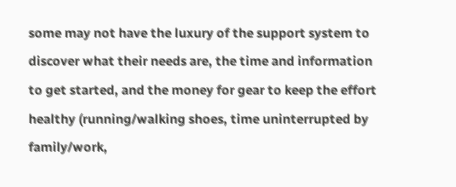some may not have the luxury of the support system to discover what their needs are, the time and information to get started, and the money for gear to keep the effort healthy (running/walking shoes, time uninterrupted by family/work,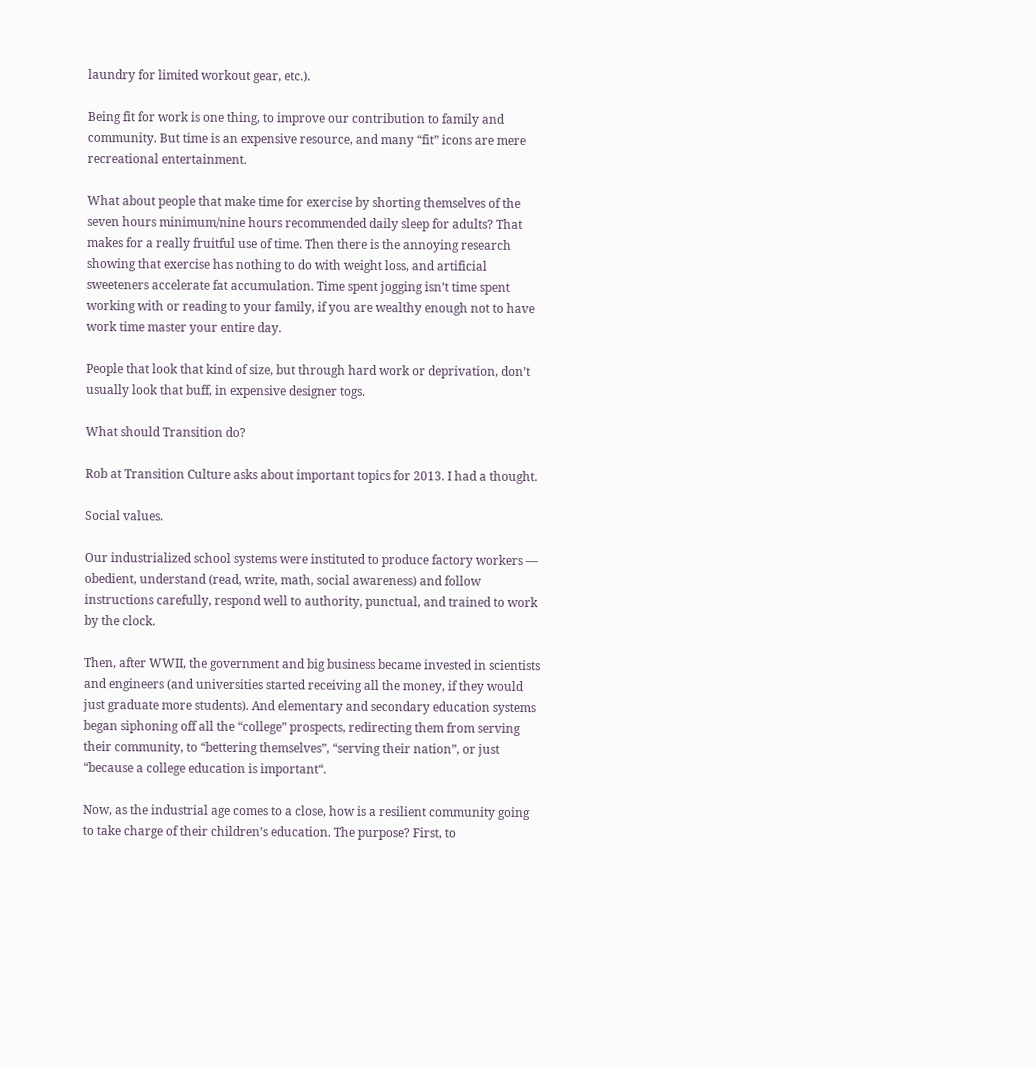laundry for limited workout gear, etc.).

Being fit for work is one thing, to improve our contribution to family and community. But time is an expensive resource, and many “fit” icons are mere recreational entertainment.

What about people that make time for exercise by shorting themselves of the seven hours minimum/nine hours recommended daily sleep for adults? That makes for a really fruitful use of time. Then there is the annoying research showing that exercise has nothing to do with weight loss, and artificial sweeteners accelerate fat accumulation. Time spent jogging isn’t time spent working with or reading to your family, if you are wealthy enough not to have work time master your entire day.

People that look that kind of size, but through hard work or deprivation, don’t usually look that buff, in expensive designer togs.

What should Transition do?

Rob at Transition Culture asks about important topics for 2013. I had a thought.

Social values.

Our industrialized school systems were instituted to produce factory workers — obedient, understand (read, write, math, social awareness) and follow instructions carefully, respond well to authority, punctual, and trained to work by the clock.

Then, after WWII, the government and big business became invested in scientists and engineers (and universities started receiving all the money, if they would just graduate more students). And elementary and secondary education systems began siphoning off all the “college” prospects, redirecting them from serving their community, to “bettering themselves”, “serving their nation”, or just “because a college education is important“.

Now, as the industrial age comes to a close, how is a resilient community going to take charge of their children’s education. The purpose? First, to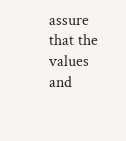assure that the values and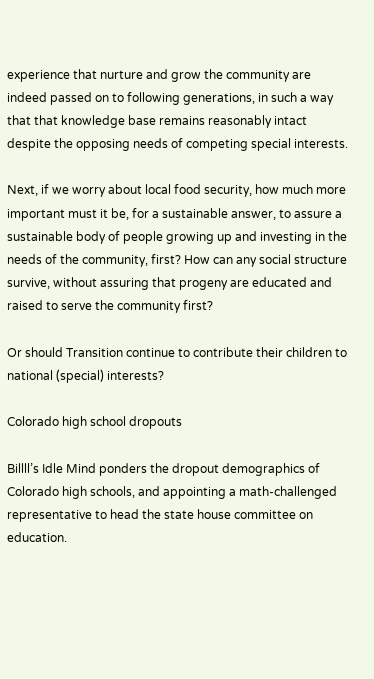experience that nurture and grow the community are indeed passed on to following generations, in such a way that that knowledge base remains reasonably intact despite the opposing needs of competing special interests.

Next, if we worry about local food security, how much more important must it be, for a sustainable answer, to assure a sustainable body of people growing up and investing in the needs of the community, first? How can any social structure survive, without assuring that progeny are educated and raised to serve the community first?

Or should Transition continue to contribute their children to national (special) interests?

Colorado high school dropouts

Billll’s Idle Mind ponders the dropout demographics of Colorado high schools, and appointing a math-challenged representative to head the state house committee on education.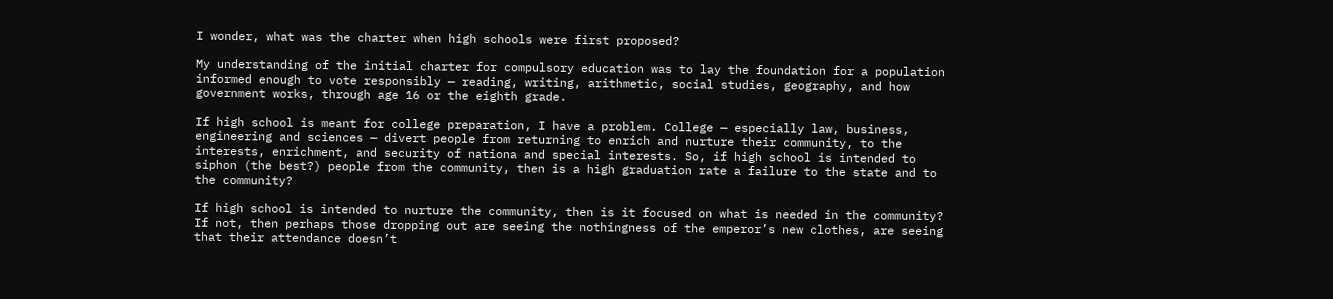I wonder, what was the charter when high schools were first proposed?

My understanding of the initial charter for compulsory education was to lay the foundation for a population informed enough to vote responsibly — reading, writing, arithmetic, social studies, geography, and how government works, through age 16 or the eighth grade.

If high school is meant for college preparation, I have a problem. College — especially law, business, engineering and sciences — divert people from returning to enrich and nurture their community, to the interests, enrichment, and security of nationa and special interests. So, if high school is intended to siphon (the best?) people from the community, then is a high graduation rate a failure to the state and to the community?

If high school is intended to nurture the community, then is it focused on what is needed in the community? If not, then perhaps those dropping out are seeing the nothingness of the emperor’s new clothes, are seeing that their attendance doesn’t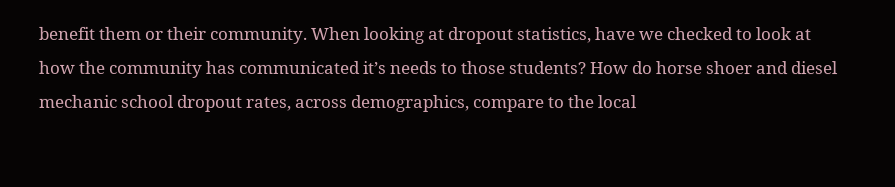benefit them or their community. When looking at dropout statistics, have we checked to look at how the community has communicated it’s needs to those students? How do horse shoer and diesel mechanic school dropout rates, across demographics, compare to the local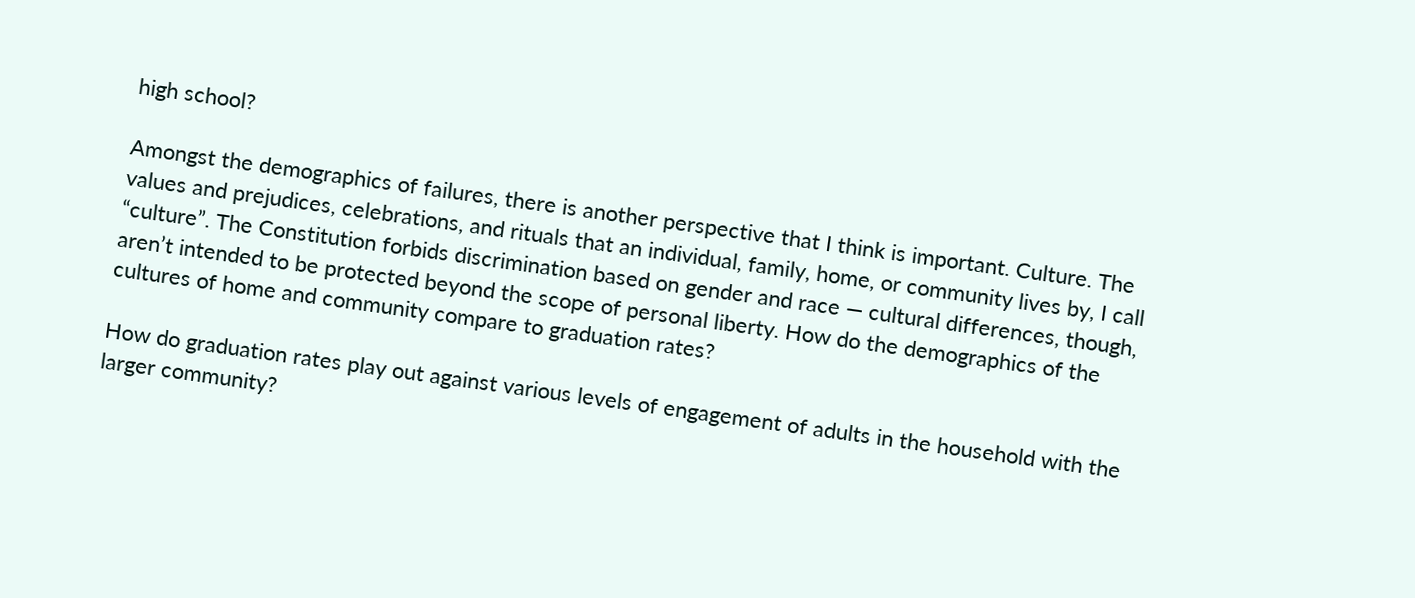high school?

Amongst the demographics of failures, there is another perspective that I think is important. Culture. The values and prejudices, celebrations, and rituals that an individual, family, home, or community lives by, I call “culture”. The Constitution forbids discrimination based on gender and race — cultural differences, though, aren’t intended to be protected beyond the scope of personal liberty. How do the demographics of the cultures of home and community compare to graduation rates?

How do graduation rates play out against various levels of engagement of adults in the household with the larger community?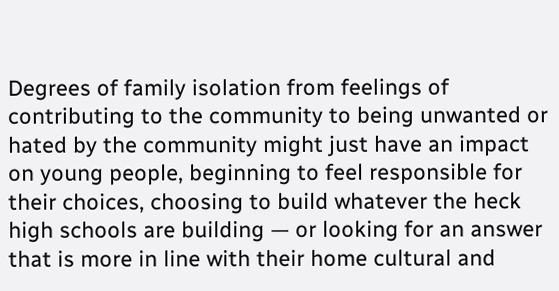Degrees of family isolation from feelings of contributing to the community to being unwanted or hated by the community might just have an impact on young people, beginning to feel responsible for their choices, choosing to build whatever the heck high schools are building — or looking for an answer that is more in line with their home cultural and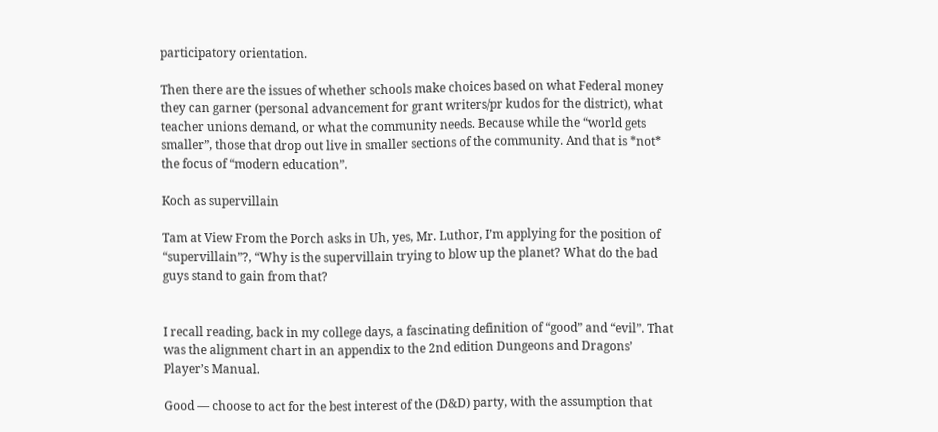participatory orientation.

Then there are the issues of whether schools make choices based on what Federal money they can garner (personal advancement for grant writers/pr kudos for the district), what teacher unions demand, or what the community needs. Because while the “world gets smaller”, those that drop out live in smaller sections of the community. And that is *not* the focus of “modern education”.

Koch as supervillain

Tam at View From the Porch asks in Uh, yes, Mr. Luthor, I’m applying for the position of “supervillain”?, “Why is the supervillain trying to blow up the planet? What do the bad guys stand to gain from that?


I recall reading, back in my college days, a fascinating definition of “good” and “evil”. That was the alignment chart in an appendix to the 2nd edition Dungeons and Dragons’ Player’s Manual.

Good — choose to act for the best interest of the (D&D) party, with the assumption that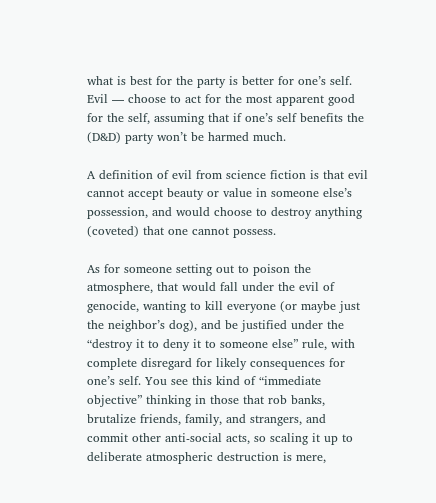what is best for the party is better for one’s self. Evil — choose to act for the most apparent good for the self, assuming that if one’s self benefits the (D&D) party won’t be harmed much.

A definition of evil from science fiction is that evil cannot accept beauty or value in someone else’s possession, and would choose to destroy anything (coveted) that one cannot possess.

As for someone setting out to poison the atmosphere, that would fall under the evil of genocide, wanting to kill everyone (or maybe just the neighbor’s dog), and be justified under the “destroy it to deny it to someone else” rule, with complete disregard for likely consequences for one’s self. You see this kind of “immediate objective” thinking in those that rob banks, brutalize friends, family, and strangers, and commit other anti-social acts, so scaling it up to deliberate atmospheric destruction is mere,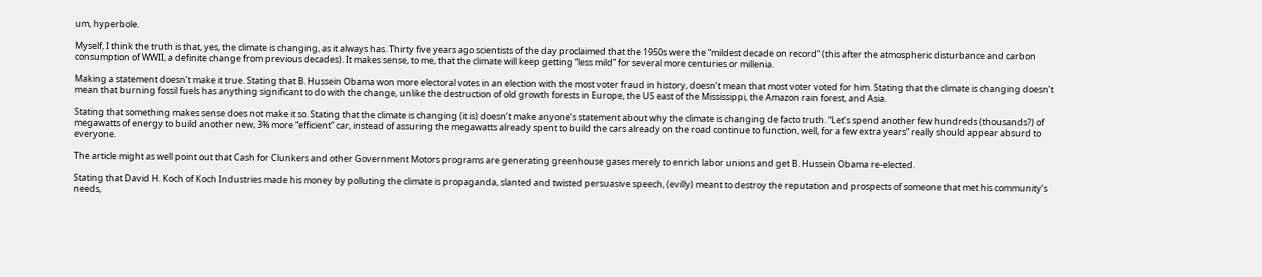um, hyperbole.

Myself, I think the truth is that, yes, the climate is changing, as it always has. Thirty five years ago scientists of the day proclaimed that the 1950s were the “mildest decade on record” (this after the atmospheric disturbance and carbon consumption of WWII, a definite change from previous decades). It makes sense, to me, that the climate will keep getting “less mild” for several more centuries or millenia.

Making a statement doesn’t make it true. Stating that B. Hussein Obama won more electoral votes in an election with the most voter fraud in history, doesn’t mean that most voter voted for him. Stating that the climate is changing doesn’t mean that burning fossil fuels has anything significant to do with the change, unlike the destruction of old growth forests in Europe, the US east of the Mississippi, the Amazon rain forest, and Asia.

Stating that something makes sense does not make it so. Stating that the climate is changing (it is) doesn’t make anyone’s statement about why the climate is changing de facto truth. “Let’s spend another few hundreds (thousands?) of megawatts of energy to build another new, 3% more “efficient” car, instead of assuring the megawatts already spent to build the cars already on the road continue to function, well, for a few extra years” really should appear absurd to everyone.

The article might as well point out that Cash for Clunkers and other Government Motors programs are generating greenhouse gases merely to enrich labor unions and get B. Hussein Obama re-elected.

Stating that David H. Koch of Koch Industries made his money by polluting the climate is propaganda, slanted and twisted persuasive speech, (evilly) meant to destroy the reputation and prospects of someone that met his community’s needs,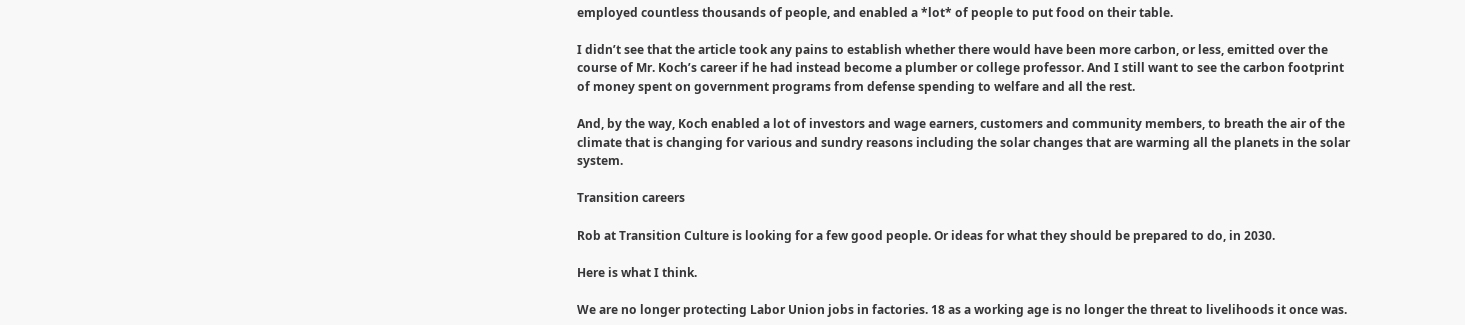employed countless thousands of people, and enabled a *lot* of people to put food on their table.

I didn’t see that the article took any pains to establish whether there would have been more carbon, or less, emitted over the course of Mr. Koch’s career if he had instead become a plumber or college professor. And I still want to see the carbon footprint of money spent on government programs from defense spending to welfare and all the rest.

And, by the way, Koch enabled a lot of investors and wage earners, customers and community members, to breath the air of the climate that is changing for various and sundry reasons including the solar changes that are warming all the planets in the solar system.

Transition careers

Rob at Transition Culture is looking for a few good people. Or ideas for what they should be prepared to do, in 2030.

Here is what I think.

We are no longer protecting Labor Union jobs in factories. 18 as a working age is no longer the threat to livelihoods it once was.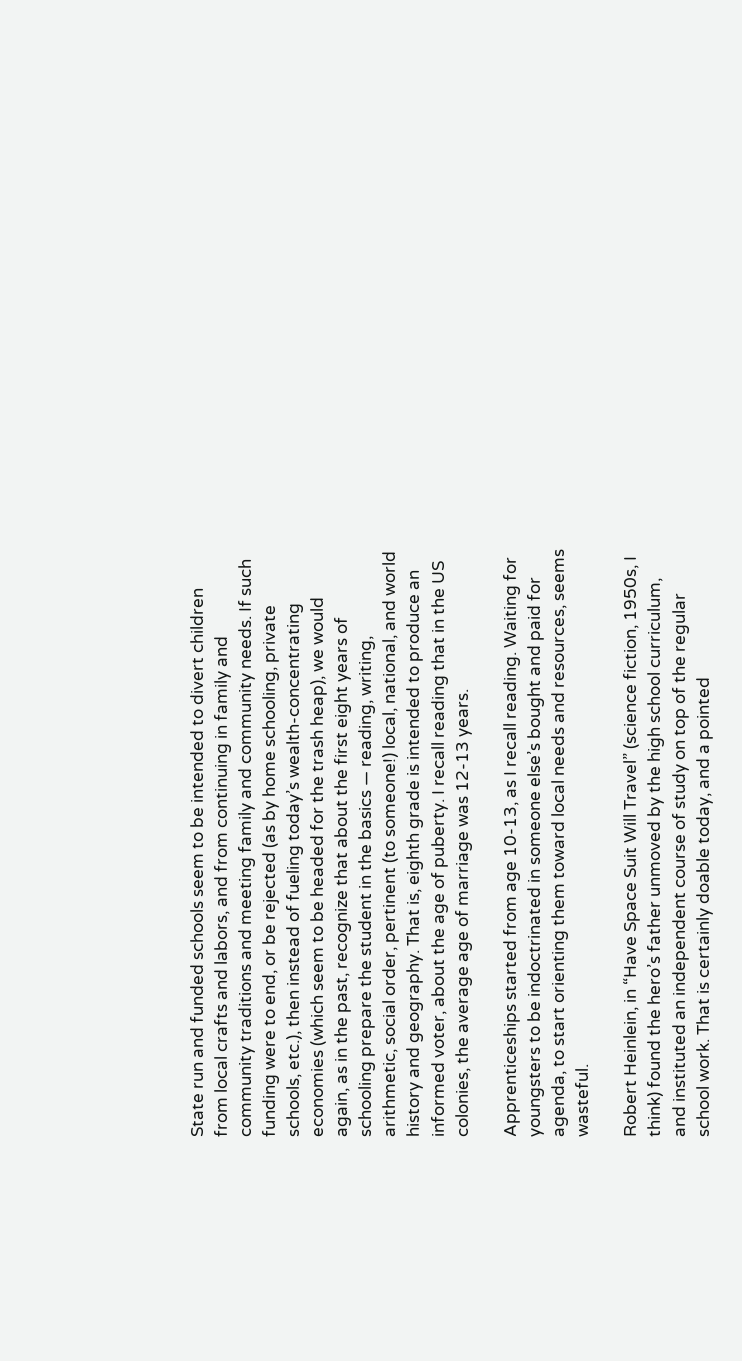State run and funded schools seem to be intended to divert children from local crafts and labors, and from continuing in family and community traditions and meeting family and community needs. If such funding were to end, or be rejected (as by home schooling, private schools, etc.), then instead of fueling today’s wealth-concentrating economies (which seem to be headed for the trash heap), we would again, as in the past, recognize that about the first eight years of schooling prepare the student in the basics — reading, writing, arithmetic, social order, pertinent (to someone!) local, national, and world history and geography. That is, eighth grade is intended to produce an informed voter, about the age of puberty. I recall reading that in the US colonies, the average age of marriage was 12-13 years.

Apprenticeships started from age 10-13, as I recall reading. Waiting for youngsters to be indoctrinated in someone else’s bought and paid for agenda, to start orienting them toward local needs and resources, seems wasteful.

Robert Heinlein, in “Have Space Suit Will Travel” (science fiction, 1950s, I think) found the hero’s father unmoved by the high school curriculum, and instituted an independent course of study on top of the regular school work. That is certainly doable today, and a pointed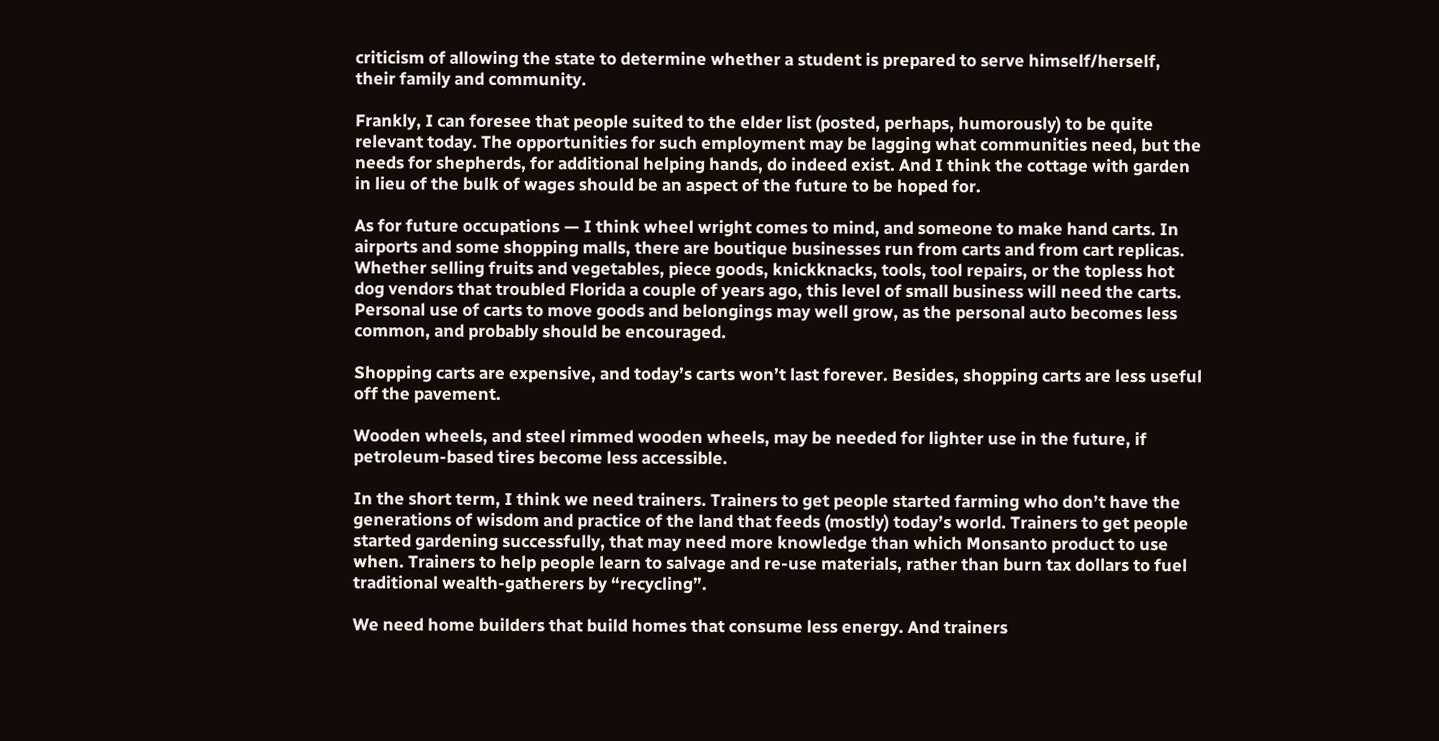criticism of allowing the state to determine whether a student is prepared to serve himself/herself, their family and community.

Frankly, I can foresee that people suited to the elder list (posted, perhaps, humorously) to be quite relevant today. The opportunities for such employment may be lagging what communities need, but the needs for shepherds, for additional helping hands, do indeed exist. And I think the cottage with garden in lieu of the bulk of wages should be an aspect of the future to be hoped for.

As for future occupations — I think wheel wright comes to mind, and someone to make hand carts. In airports and some shopping malls, there are boutique businesses run from carts and from cart replicas. Whether selling fruits and vegetables, piece goods, knickknacks, tools, tool repairs, or the topless hot dog vendors that troubled Florida a couple of years ago, this level of small business will need the carts. Personal use of carts to move goods and belongings may well grow, as the personal auto becomes less common, and probably should be encouraged.

Shopping carts are expensive, and today’s carts won’t last forever. Besides, shopping carts are less useful off the pavement.

Wooden wheels, and steel rimmed wooden wheels, may be needed for lighter use in the future, if petroleum-based tires become less accessible.

In the short term, I think we need trainers. Trainers to get people started farming who don’t have the generations of wisdom and practice of the land that feeds (mostly) today’s world. Trainers to get people started gardening successfully, that may need more knowledge than which Monsanto product to use when. Trainers to help people learn to salvage and re-use materials, rather than burn tax dollars to fuel traditional wealth-gatherers by “recycling”.

We need home builders that build homes that consume less energy. And trainers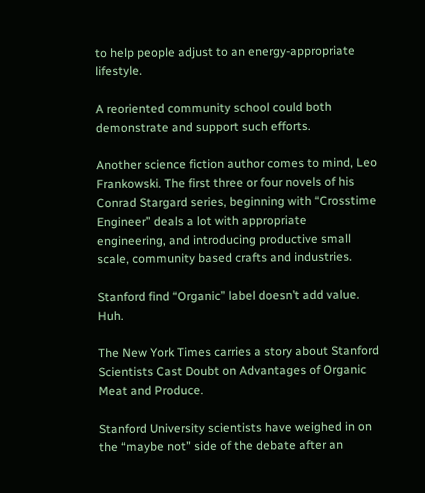to help people adjust to an energy-appropriate lifestyle.

A reoriented community school could both demonstrate and support such efforts.

Another science fiction author comes to mind, Leo Frankowski. The first three or four novels of his Conrad Stargard series, beginning with “Crosstime Engineer” deals a lot with appropriate engineering, and introducing productive small scale, community based crafts and industries.

Stanford find “Organic” label doesn’t add value. Huh.

The New York Times carries a story about Stanford Scientists Cast Doubt on Advantages of Organic Meat and Produce.

Stanford University scientists have weighed in on the “maybe not” side of the debate after an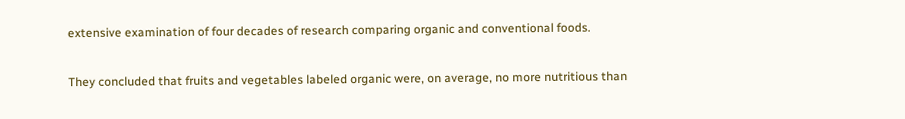extensive examination of four decades of research comparing organic and conventional foods.

They concluded that fruits and vegetables labeled organic were, on average, no more nutritious than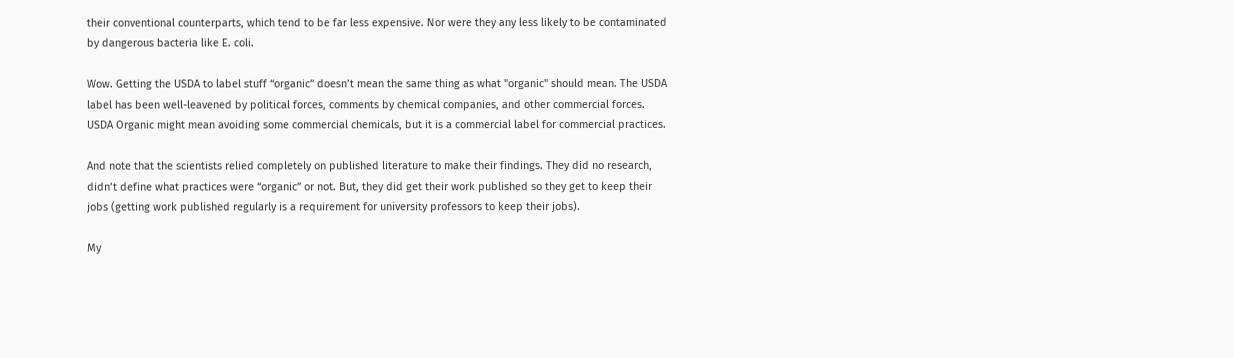their conventional counterparts, which tend to be far less expensive. Nor were they any less likely to be contaminated by dangerous bacteria like E. coli.

Wow. Getting the USDA to label stuff “organic” doesn’t mean the same thing as what "organic" should mean. The USDA label has been well-leavened by political forces, comments by chemical companies, and other commercial forces. USDA Organic might mean avoiding some commercial chemicals, but it is a commercial label for commercial practices.

And note that the scientists relied completely on published literature to make their findings. They did no research, didn’t define what practices were “organic” or not. But, they did get their work published so they get to keep their jobs (getting work published regularly is a requirement for university professors to keep their jobs).

My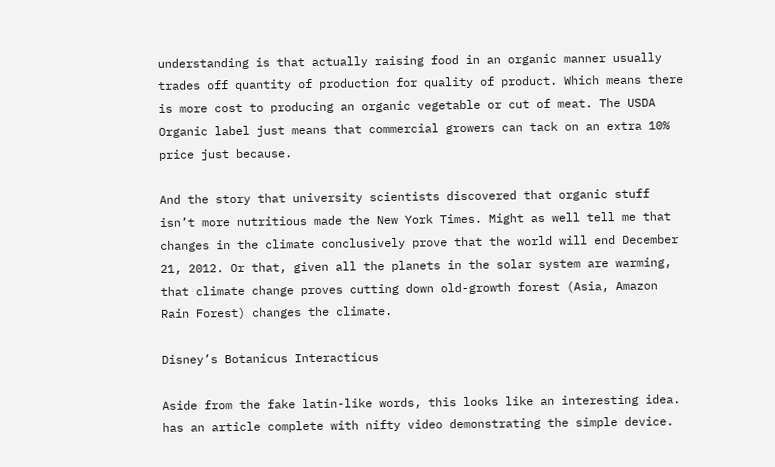understanding is that actually raising food in an organic manner usually trades off quantity of production for quality of product. Which means there is more cost to producing an organic vegetable or cut of meat. The USDA Organic label just means that commercial growers can tack on an extra 10% price just because.

And the story that university scientists discovered that organic stuff isn’t more nutritious made the New York Times. Might as well tell me that changes in the climate conclusively prove that the world will end December 21, 2012. Or that, given all the planets in the solar system are warming, that climate change proves cutting down old-growth forest (Asia, Amazon Rain Forest) changes the climate.

Disney’s Botanicus Interacticus

Aside from the fake latin-like words, this looks like an interesting idea. has an article complete with nifty video demonstrating the simple device.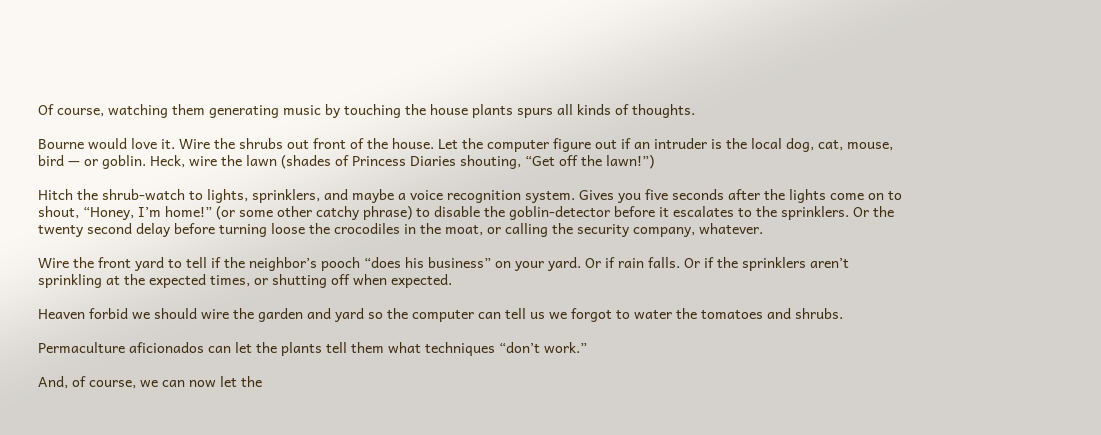Of course, watching them generating music by touching the house plants spurs all kinds of thoughts.

Bourne would love it. Wire the shrubs out front of the house. Let the computer figure out if an intruder is the local dog, cat, mouse, bird — or goblin. Heck, wire the lawn (shades of Princess Diaries shouting, “Get off the lawn!”)

Hitch the shrub-watch to lights, sprinklers, and maybe a voice recognition system. Gives you five seconds after the lights come on to shout, “Honey, I’m home!” (or some other catchy phrase) to disable the goblin-detector before it escalates to the sprinklers. Or the twenty second delay before turning loose the crocodiles in the moat, or calling the security company, whatever.

Wire the front yard to tell if the neighbor’s pooch “does his business” on your yard. Or if rain falls. Or if the sprinklers aren’t sprinkling at the expected times, or shutting off when expected.

Heaven forbid we should wire the garden and yard so the computer can tell us we forgot to water the tomatoes and shrubs.

Permaculture aficionados can let the plants tell them what techniques “don’t work.”

And, of course, we can now let the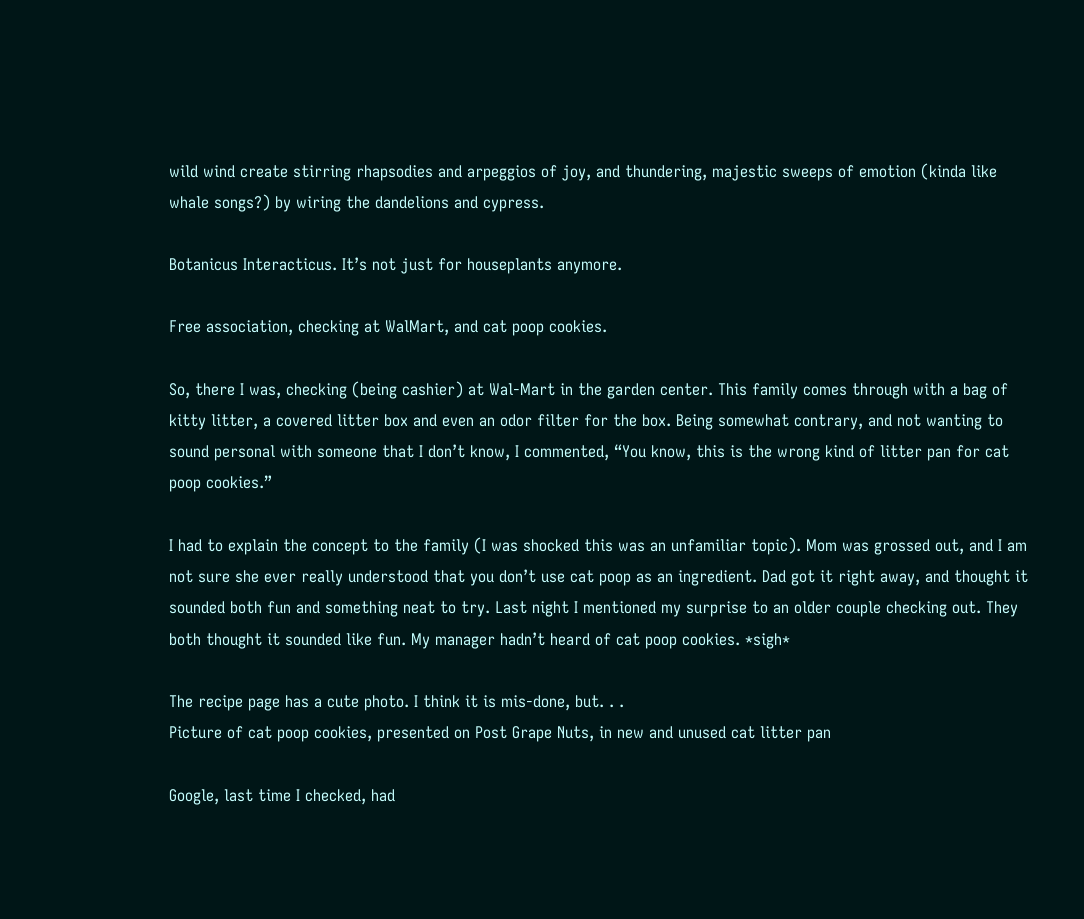wild wind create stirring rhapsodies and arpeggios of joy, and thundering, majestic sweeps of emotion (kinda like whale songs?) by wiring the dandelions and cypress.

Botanicus Interacticus. It’s not just for houseplants anymore.

Free association, checking at WalMart, and cat poop cookies.

So, there I was, checking (being cashier) at Wal-Mart in the garden center. This family comes through with a bag of kitty litter, a covered litter box and even an odor filter for the box. Being somewhat contrary, and not wanting to sound personal with someone that I don’t know, I commented, “You know, this is the wrong kind of litter pan for cat poop cookies.”

I had to explain the concept to the family (I was shocked this was an unfamiliar topic). Mom was grossed out, and I am not sure she ever really understood that you don’t use cat poop as an ingredient. Dad got it right away, and thought it sounded both fun and something neat to try. Last night I mentioned my surprise to an older couple checking out. They both thought it sounded like fun. My manager hadn’t heard of cat poop cookies. *sigh*

The recipe page has a cute photo. I think it is mis-done, but. . .
Picture of cat poop cookies, presented on Post Grape Nuts, in new and unused cat litter pan

Google, last time I checked, had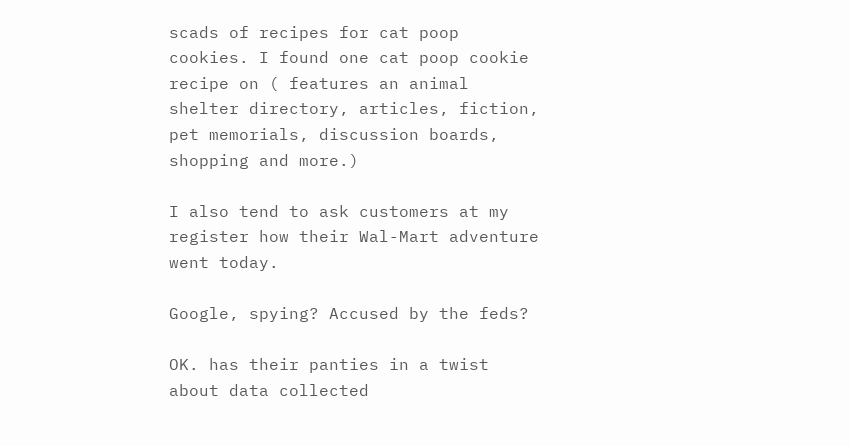scads of recipes for cat poop cookies. I found one cat poop cookie recipe on ( features an animal shelter directory, articles, fiction, pet memorials, discussion boards, shopping and more.)

I also tend to ask customers at my register how their Wal-Mart adventure went today.

Google, spying? Accused by the feds?

OK. has their panties in a twist about data collected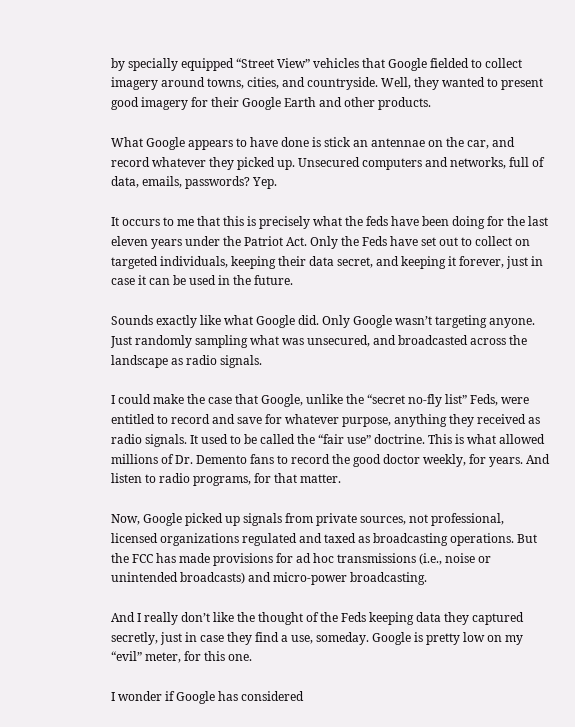by specially equipped “Street View” vehicles that Google fielded to collect imagery around towns, cities, and countryside. Well, they wanted to present good imagery for their Google Earth and other products.

What Google appears to have done is stick an antennae on the car, and record whatever they picked up. Unsecured computers and networks, full of data, emails, passwords? Yep.

It occurs to me that this is precisely what the feds have been doing for the last eleven years under the Patriot Act. Only the Feds have set out to collect on targeted individuals, keeping their data secret, and keeping it forever, just in case it can be used in the future.

Sounds exactly like what Google did. Only Google wasn’t targeting anyone. Just randomly sampling what was unsecured, and broadcasted across the landscape as radio signals.

I could make the case that Google, unlike the “secret no-fly list” Feds, were entitled to record and save for whatever purpose, anything they received as radio signals. It used to be called the “fair use” doctrine. This is what allowed millions of Dr. Demento fans to record the good doctor weekly, for years. And listen to radio programs, for that matter.

Now, Google picked up signals from private sources, not professional, licensed organizations regulated and taxed as broadcasting operations. But the FCC has made provisions for ad hoc transmissions (i.e., noise or unintended broadcasts) and micro-power broadcasting.

And I really don’t like the thought of the Feds keeping data they captured secretly, just in case they find a use, someday. Google is pretty low on my “evil” meter, for this one.

I wonder if Google has considered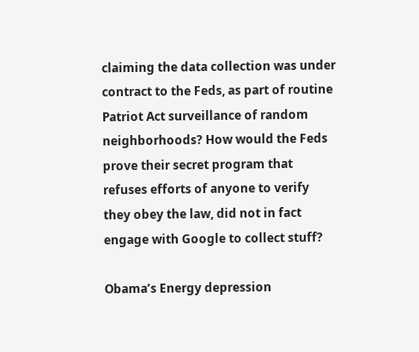claiming the data collection was under contract to the Feds, as part of routine Patriot Act surveillance of random neighborhoods? How would the Feds prove their secret program that refuses efforts of anyone to verify they obey the law, did not in fact engage with Google to collect stuff?

Obama’s Energy depression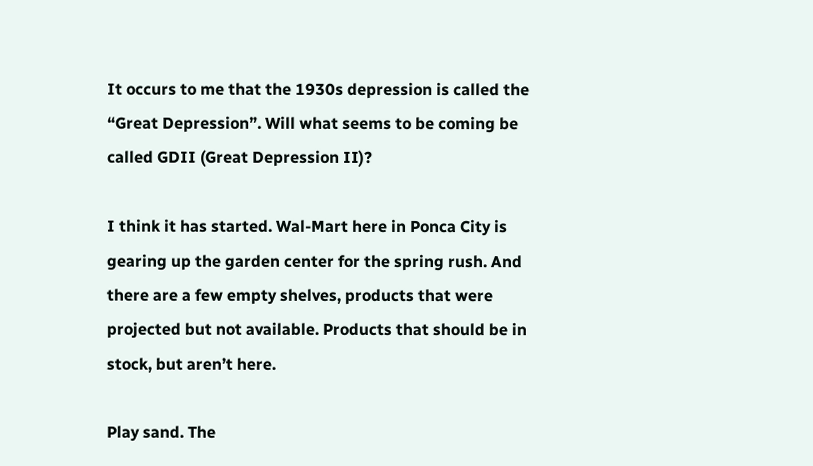It occurs to me that the 1930s depression is called the “Great Depression”. Will what seems to be coming be called GDII (Great Depression II)?

I think it has started. Wal-Mart here in Ponca City is gearing up the garden center for the spring rush. And there are a few empty shelves, products that were projected but not available. Products that should be in stock, but aren’t here.

Play sand. The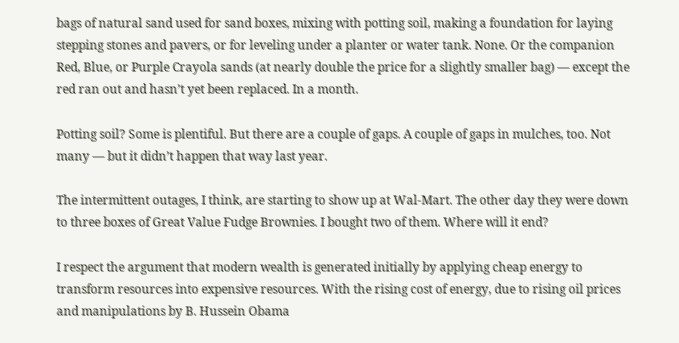bags of natural sand used for sand boxes, mixing with potting soil, making a foundation for laying stepping stones and pavers, or for leveling under a planter or water tank. None. Or the companion Red, Blue, or Purple Crayola sands (at nearly double the price for a slightly smaller bag) — except the red ran out and hasn’t yet been replaced. In a month.

Potting soil? Some is plentiful. But there are a couple of gaps. A couple of gaps in mulches, too. Not many — but it didn’t happen that way last year.

The intermittent outages, I think, are starting to show up at Wal-Mart. The other day they were down to three boxes of Great Value Fudge Brownies. I bought two of them. Where will it end?

I respect the argument that modern wealth is generated initially by applying cheap energy to transform resources into expensive resources. With the rising cost of energy, due to rising oil prices and manipulations by B. Hussein Obama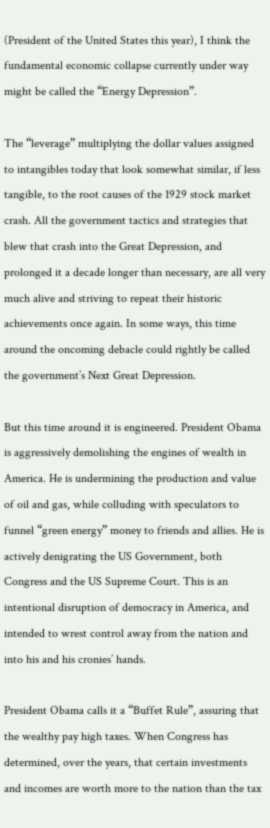(President of the United States this year), I think the fundamental economic collapse currently under way might be called the “Energy Depression”.

The “leverage” multiplying the dollar values assigned to intangibles today that look somewhat similar, if less tangible, to the root causes of the 1929 stock market crash. All the government tactics and strategies that blew that crash into the Great Depression, and prolonged it a decade longer than necessary, are all very much alive and striving to repeat their historic achievements once again. In some ways, this time around the oncoming debacle could rightly be called the government’s Next Great Depression.

But this time around it is engineered. President Obama is aggressively demolishing the engines of wealth in America. He is undermining the production and value of oil and gas, while colluding with speculators to funnel “green energy” money to friends and allies. He is actively denigrating the US Government, both Congress and the US Supreme Court. This is an intentional disruption of democracy in America, and intended to wrest control away from the nation and into his and his cronies’ hands.

President Obama calls it a “Buffet Rule”, assuring that the wealthy pay high taxes. When Congress has determined, over the years, that certain investments and incomes are worth more to the nation than the tax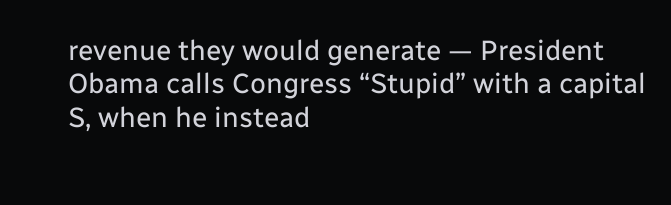revenue they would generate — President Obama calls Congress “Stupid” with a capital S, when he instead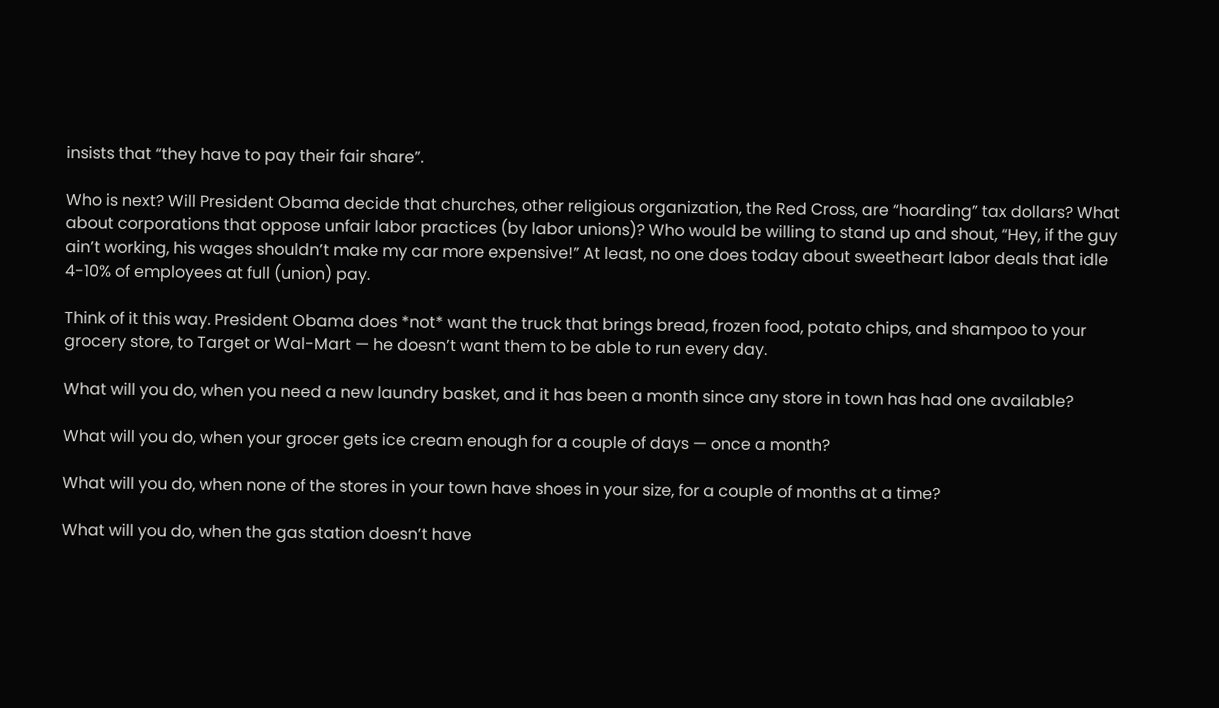insists that “they have to pay their fair share”.

Who is next? Will President Obama decide that churches, other religious organization, the Red Cross, are “hoarding” tax dollars? What about corporations that oppose unfair labor practices (by labor unions)? Who would be willing to stand up and shout, “Hey, if the guy ain’t working, his wages shouldn’t make my car more expensive!” At least, no one does today about sweetheart labor deals that idle 4-10% of employees at full (union) pay.

Think of it this way. President Obama does *not* want the truck that brings bread, frozen food, potato chips, and shampoo to your grocery store, to Target or Wal-Mart — he doesn’t want them to be able to run every day.

What will you do, when you need a new laundry basket, and it has been a month since any store in town has had one available?

What will you do, when your grocer gets ice cream enough for a couple of days — once a month?

What will you do, when none of the stores in your town have shoes in your size, for a couple of months at a time?

What will you do, when the gas station doesn’t have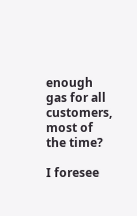enough gas for all customers, most of the time?

I foresee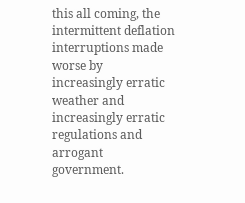this all coming, the intermittent deflation interruptions made worse by increasingly erratic weather and increasingly erratic regulations and arrogant government.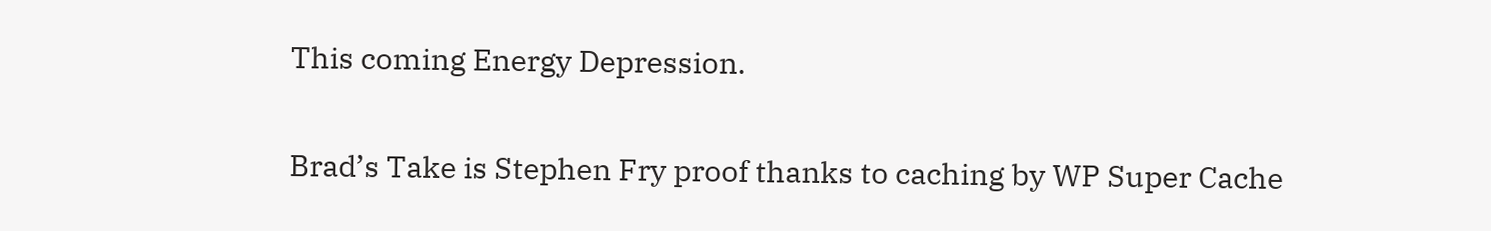This coming Energy Depression.

Brad’s Take is Stephen Fry proof thanks to caching by WP Super Cache